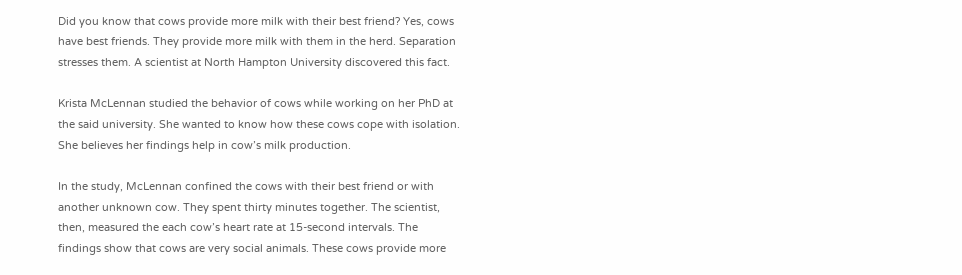Did you know that cows provide more milk with their best friend? Yes, cows have best friends. They provide more milk with them in the herd. Separation stresses them. A scientist at North Hampton University discovered this fact.

Krista McLennan studied the behavior of cows while working on her PhD at the said university. She wanted to know how these cows cope with isolation. She believes her findings help in cow’s milk production.

In the study, McLennan confined the cows with their best friend or with another unknown cow. They spent thirty minutes together. The scientist, then, measured the each cow’s heart rate at 15-second intervals. The findings show that cows are very social animals. These cows provide more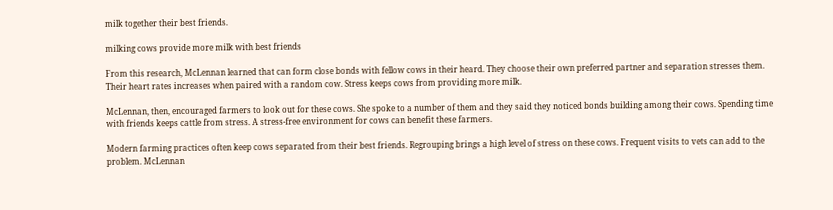milk together their best friends.

milking cows provide more milk with best friends

From this research, McLennan learned that can form close bonds with fellow cows in their heard. They choose their own preferred partner and separation stresses them. Their heart rates increases when paired with a random cow. Stress keeps cows from providing more milk.

McLennan, then, encouraged farmers to look out for these cows. She spoke to a number of them and they said they noticed bonds building among their cows. Spending time with friends keeps cattle from stress. A stress-free environment for cows can benefit these farmers.

Modern farming practices often keep cows separated from their best friends. Regrouping brings a high level of stress on these cows. Frequent visits to vets can add to the problem. McLennan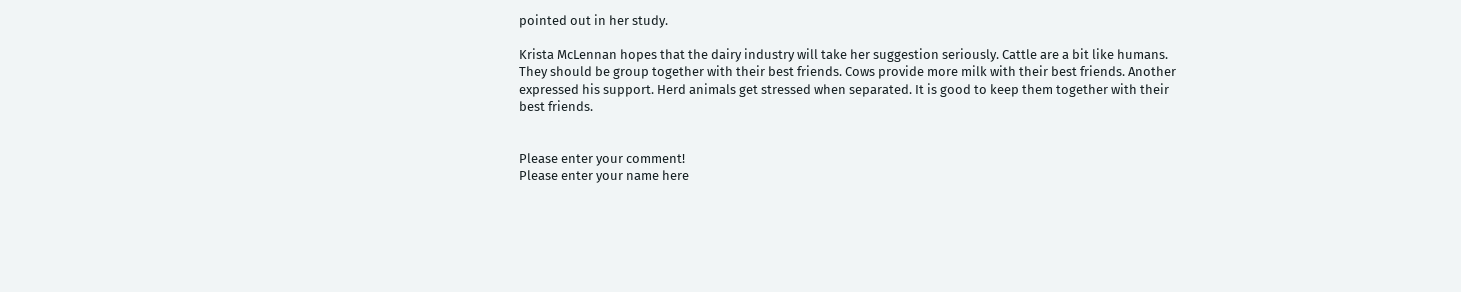pointed out in her study.

Krista McLennan hopes that the dairy industry will take her suggestion seriously. Cattle are a bit like humans. They should be group together with their best friends. Cows provide more milk with their best friends. Another expressed his support. Herd animals get stressed when separated. It is good to keep them together with their best friends.


Please enter your comment!
Please enter your name here